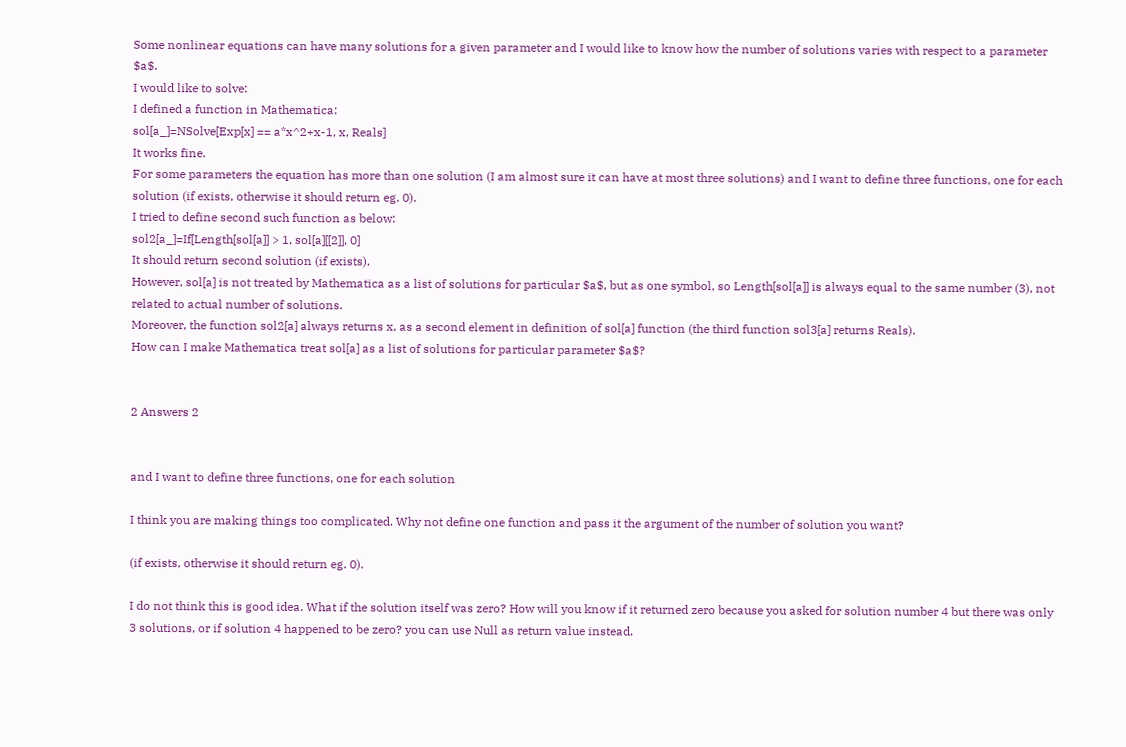Some nonlinear equations can have many solutions for a given parameter and I would like to know how the number of solutions varies with respect to a parameter $a$.
I would like to solve:
I defined a function in Mathematica:
sol[a_]=NSolve[Exp[x] == a*x^2+x-1, x, Reals]
It works fine.
For some parameters the equation has more than one solution (I am almost sure it can have at most three solutions) and I want to define three functions, one for each solution (if exists, otherwise it should return eg. 0).
I tried to define second such function as below:
sol2[a_]=If[Length[sol[a]] > 1, sol[a][[2]], 0]
It should return second solution (if exists).
However, sol[a] is not treated by Mathematica as a list of solutions for particular $a$, but as one symbol, so Length[sol[a]] is always equal to the same number (3), not related to actual number of solutions.
Moreover, the function sol2[a] always returns x, as a second element in definition of sol[a] function (the third function sol3[a] returns Reals).
How can I make Mathematica treat sol[a] as a list of solutions for particular parameter $a$?


2 Answers 2


and I want to define three functions, one for each solution

I think you are making things too complicated. Why not define one function and pass it the argument of the number of solution you want?

(if exists, otherwise it should return eg. 0).

I do not think this is good idea. What if the solution itself was zero? How will you know if it returned zero because you asked for solution number 4 but there was only 3 solutions, or if solution 4 happened to be zero? you can use Null as return value instead.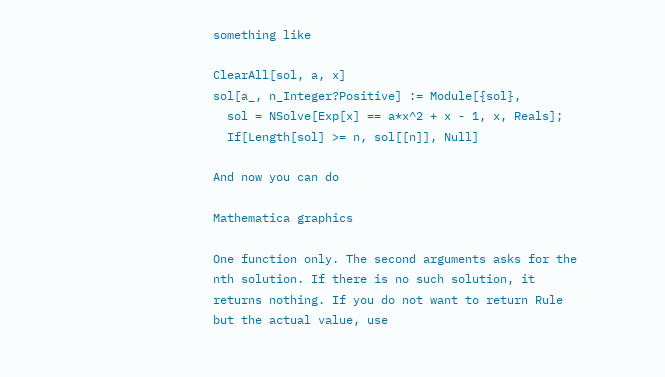something like

ClearAll[sol, a, x]
sol[a_, n_Integer?Positive] := Module[{sol},
  sol = NSolve[Exp[x] == a*x^2 + x - 1, x, Reals];
  If[Length[sol] >= n, sol[[n]], Null]

And now you can do

Mathematica graphics

One function only. The second arguments asks for the nth solution. If there is no such solution, it returns nothing. If you do not want to return Rule but the actual value, use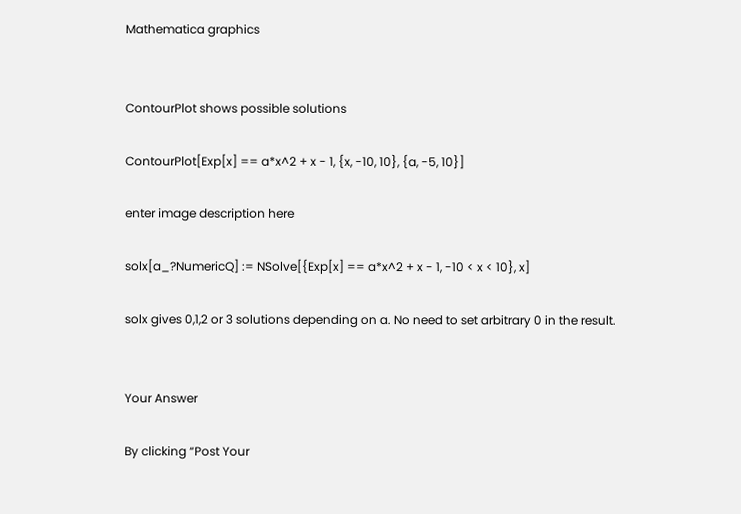Mathematica graphics


ContourPlot shows possible solutions

ContourPlot[Exp[x] == a*x^2 + x - 1, {x, -10, 10}, {a, -5, 10}]

enter image description here

solx[a_?NumericQ] := NSolve[{Exp[x] == a*x^2 + x - 1, -10 < x < 10}, x]

solx gives 0,1,2 or 3 solutions depending on a. No need to set arbitrary 0 in the result.


Your Answer

By clicking “Post Your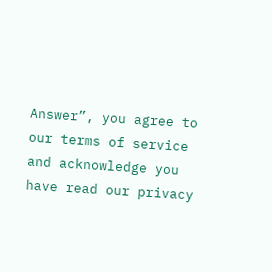Answer”, you agree to our terms of service and acknowledge you have read our privacy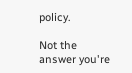policy.

Not the answer you're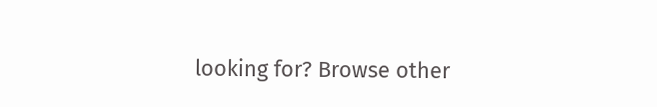looking for? Browse other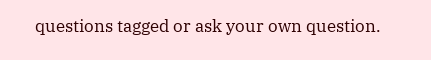questions tagged or ask your own question.